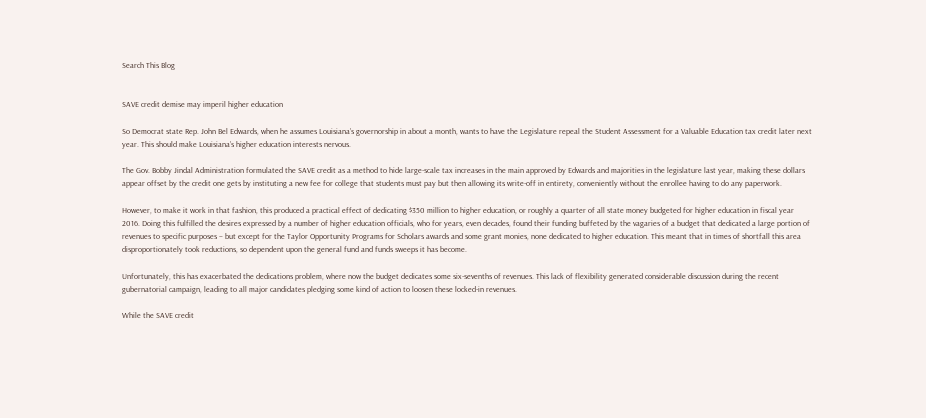Search This Blog


SAVE credit demise may imperil higher education

So Democrat state Rep. John Bel Edwards, when he assumes Louisiana’s governorship in about a month, wants to have the Legislature repeal the Student Assessment for a Valuable Education tax credit later next year. This should make Louisiana’s higher education interests nervous.

The Gov. Bobby Jindal Administration formulated the SAVE credit as a method to hide large-scale tax increases in the main approved by Edwards and majorities in the legislature last year, making these dollars appear offset by the credit one gets by instituting a new fee for college that students must pay but then allowing its write-off in entirety, conveniently without the enrollee having to do any paperwork.

However, to make it work in that fashion, this produced a practical effect of dedicating $350 million to higher education, or roughly a quarter of all state money budgeted for higher education in fiscal year 2016. Doing this fulfilled the desires expressed by a number of higher education officials, who for years, even decades, found their funding buffeted by the vagaries of a budget that dedicated a large portion of revenues to specific purposes – but except for the Taylor Opportunity Programs for Scholars awards and some grant monies, none dedicated to higher education. This meant that in times of shortfall this area disproportionately took reductions, so dependent upon the general fund and funds sweeps it has become.

Unfortunately, this has exacerbated the dedications problem, where now the budget dedicates some six-sevenths of revenues. This lack of flexibility generated considerable discussion during the recent gubernatorial campaign, leading to all major candidates pledging some kind of action to loosen these locked-in revenues.

While the SAVE credit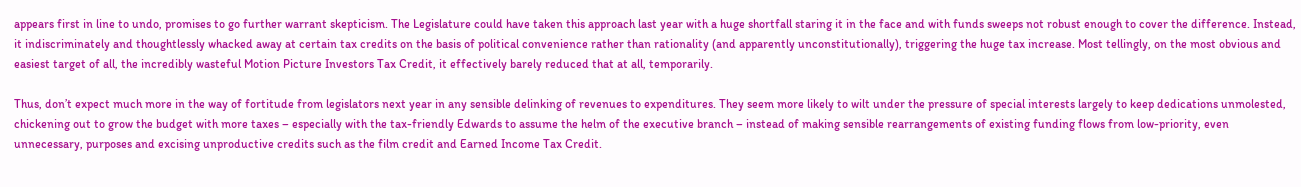appears first in line to undo, promises to go further warrant skepticism. The Legislature could have taken this approach last year with a huge shortfall staring it in the face and with funds sweeps not robust enough to cover the difference. Instead, it indiscriminately and thoughtlessly whacked away at certain tax credits on the basis of political convenience rather than rationality (and apparently unconstitutionally), triggering the huge tax increase. Most tellingly, on the most obvious and easiest target of all, the incredibly wasteful Motion Picture Investors Tax Credit, it effectively barely reduced that at all, temporarily.

Thus, don’t expect much more in the way of fortitude from legislators next year in any sensible delinking of revenues to expenditures. They seem more likely to wilt under the pressure of special interests largely to keep dedications unmolested, chickening out to grow the budget with more taxes – especially with the tax-friendly Edwards to assume the helm of the executive branch – instead of making sensible rearrangements of existing funding flows from low-priority, even unnecessary, purposes and excising unproductive credits such as the film credit and Earned Income Tax Credit.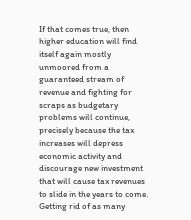If that comes true, then higher education will find itself again mostly unmoored from a guaranteed stream of revenue and fighting for scraps as budgetary problems will continue, precisely because the tax increases will depress economic activity and discourage new investment that will cause tax revenues to slide in the years to come. Getting rid of as many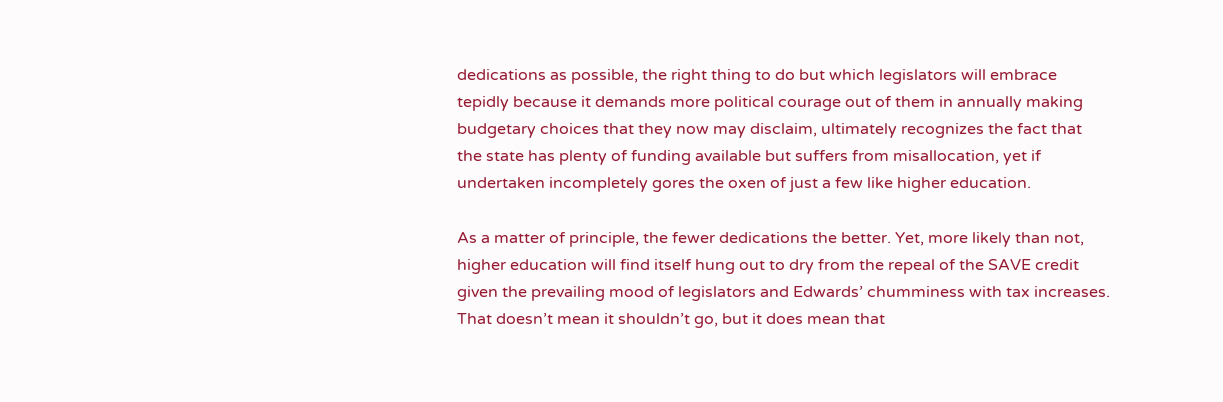dedications as possible, the right thing to do but which legislators will embrace tepidly because it demands more political courage out of them in annually making budgetary choices that they now may disclaim, ultimately recognizes the fact that the state has plenty of funding available but suffers from misallocation, yet if undertaken incompletely gores the oxen of just a few like higher education.

As a matter of principle, the fewer dedications the better. Yet, more likely than not, higher education will find itself hung out to dry from the repeal of the SAVE credit given the prevailing mood of legislators and Edwards’ chumminess with tax increases. That doesn’t mean it shouldn’t go, but it does mean that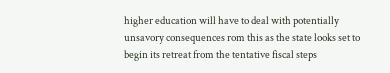higher education will have to deal with potentially unsavory consequences rom this as the state looks set to begin its retreat from the tentative fiscal steps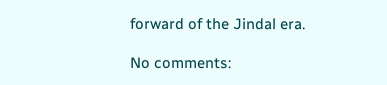forward of the Jindal era.

No comments: